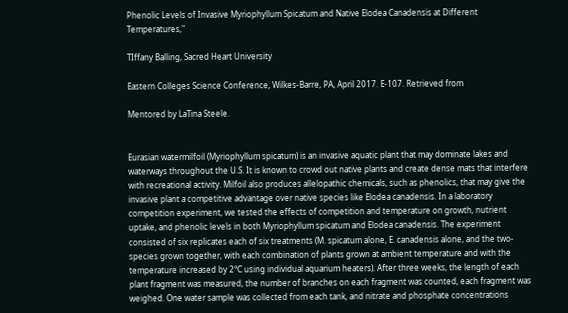Phenolic Levels of Invasive Myriophyllum Spicatum and Native Elodea Canadensis at Different Temperatures,"

TIffany Balling, Sacred Heart University

Eastern Colleges Science Conference, Wilkes-Barre, PA, April 2017. E-107. Retrieved from

Mentored by LaTina Steele.


Eurasian watermilfoil (Myriophyllum spicatum) is an invasive aquatic plant that may dominate lakes and waterways throughout the U.S. It is known to crowd out native plants and create dense mats that interfere with recreational activity. Milfoil also produces allelopathic chemicals, such as phenolics, that may give the invasive plant a competitive advantage over native species like Elodea canadensis. In a laboratory competition experiment, we tested the effects of competition and temperature on growth, nutrient uptake, and phenolic levels in both Myriophyllum spicatum and Elodea canadensis. The experiment consisted of six replicates each of six treatments (M. spicatum alone, E. canadensis alone, and the two-species grown together, with each combination of plants grown at ambient temperature and with the temperature increased by 2°C using individual aquarium heaters). After three weeks, the length of each plant fragment was measured, the number of branches on each fragment was counted, each fragment was weighed. One water sample was collected from each tank, and nitrate and phosphate concentrations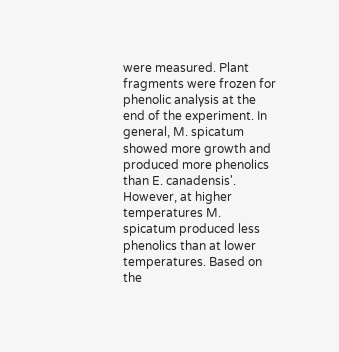were measured. Plant fragments were frozen for phenolic analysis at the end of the experiment. In general, M. spicatum showed more growth and produced more phenolics than E. canadensis'. However, at higher temperatures M. spicatum produced less phenolics than at lower temperatures. Based on the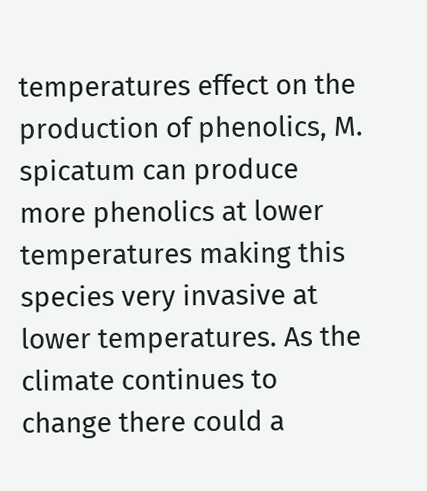temperatures effect on the production of phenolics, M. spicatum can produce more phenolics at lower temperatures making this species very invasive at lower temperatures. As the climate continues to change there could a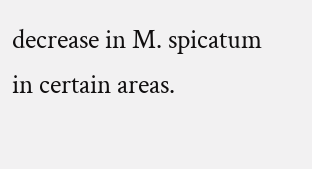decrease in M. spicatum in certain areas.